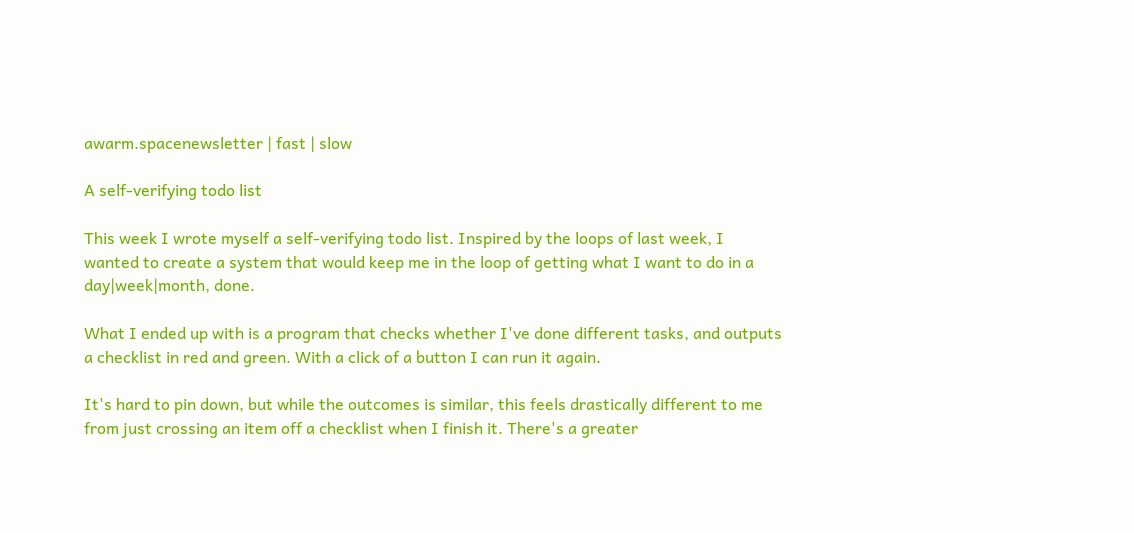awarm.spacenewsletter | fast | slow

A self-verifying todo list

This week I wrote myself a self-verifying todo list. Inspired by the loops of last week, I wanted to create a system that would keep me in the loop of getting what I want to do in a day|week|month, done.

What I ended up with is a program that checks whether I've done different tasks, and outputs a checklist in red and green. With a click of a button I can run it again.

It's hard to pin down, but while the outcomes is similar, this feels drastically different to me from just crossing an item off a checklist when I finish it. There's a greater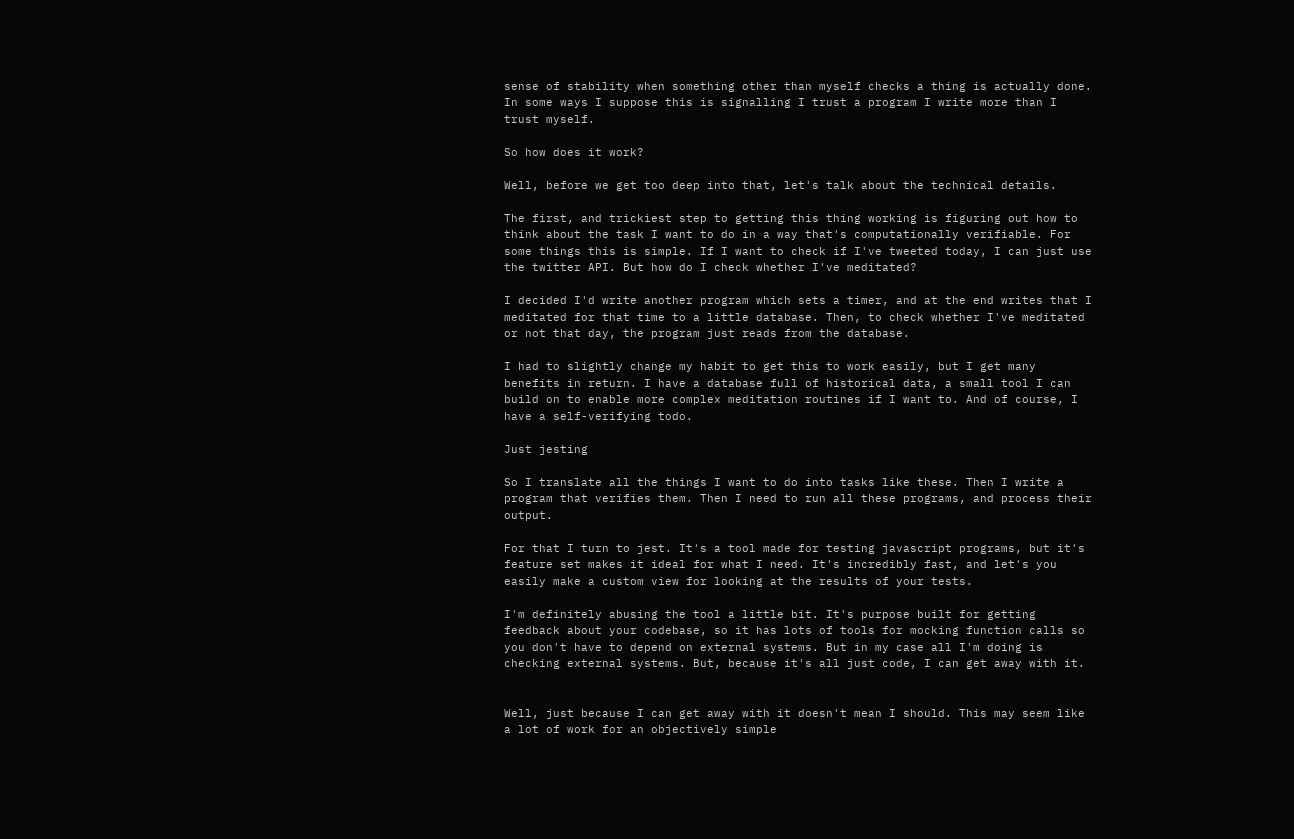sense of stability when something other than myself checks a thing is actually done. In some ways I suppose this is signalling I trust a program I write more than I trust myself.

So how does it work?

Well, before we get too deep into that, let's talk about the technical details.

The first, and trickiest step to getting this thing working is figuring out how to think about the task I want to do in a way that's computationally verifiable. For some things this is simple. If I want to check if I've tweeted today, I can just use the twitter API. But how do I check whether I've meditated?

I decided I'd write another program which sets a timer, and at the end writes that I meditated for that time to a little database. Then, to check whether I've meditated or not that day, the program just reads from the database.

I had to slightly change my habit to get this to work easily, but I get many benefits in return. I have a database full of historical data, a small tool I can build on to enable more complex meditation routines if I want to. And of course, I have a self-verifying todo.

Just jesting

So I translate all the things I want to do into tasks like these. Then I write a program that verifies them. Then I need to run all these programs, and process their output.

For that I turn to jest. It's a tool made for testing javascript programs, but it's feature set makes it ideal for what I need. It's incredibly fast, and let's you easily make a custom view for looking at the results of your tests.

I'm definitely abusing the tool a little bit. It's purpose built for getting feedback about your codebase, so it has lots of tools for mocking function calls so you don't have to depend on external systems. But in my case all I'm doing is checking external systems. But, because it's all just code, I can get away with it.


Well, just because I can get away with it doesn't mean I should. This may seem like a lot of work for an objectively simple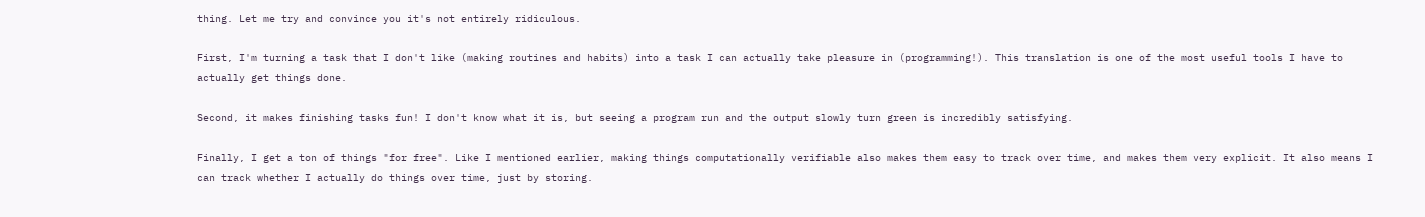thing. Let me try and convince you it's not entirely ridiculous.

First, I'm turning a task that I don't like (making routines and habits) into a task I can actually take pleasure in (programming!). This translation is one of the most useful tools I have to actually get things done.

Second, it makes finishing tasks fun! I don't know what it is, but seeing a program run and the output slowly turn green is incredibly satisfying.

Finally, I get a ton of things "for free". Like I mentioned earlier, making things computationally verifiable also makes them easy to track over time, and makes them very explicit. It also means I can track whether I actually do things over time, just by storing.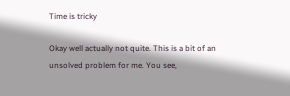Time is tricky

Okay well actually not quite. This is a bit of an unsolved problem for me. You see,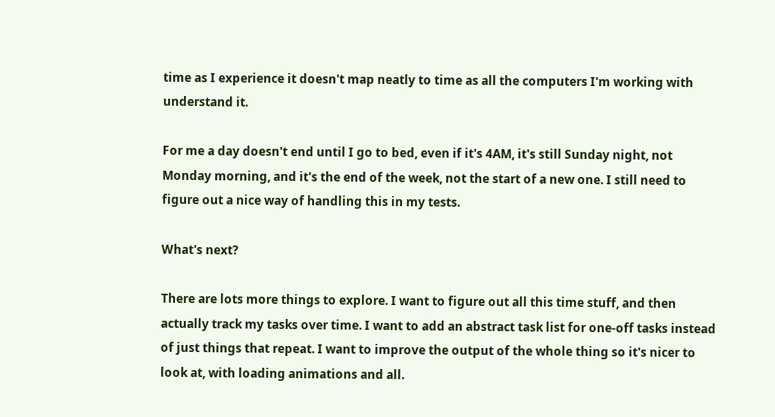time as I experience it doesn't map neatly to time as all the computers I'm working with understand it.

For me a day doesn't end until I go to bed, even if it's 4AM, it's still Sunday night, not Monday morning, and it's the end of the week, not the start of a new one. I still need to figure out a nice way of handling this in my tests.

What's next?

There are lots more things to explore. I want to figure out all this time stuff, and then actually track my tasks over time. I want to add an abstract task list for one-off tasks instead of just things that repeat. I want to improve the output of the whole thing so it's nicer to look at, with loading animations and all.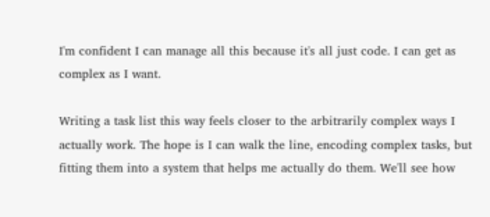I'm confident I can manage all this because it's all just code. I can get as complex as I want.

Writing a task list this way feels closer to the arbitrarily complex ways I actually work. The hope is I can walk the line, encoding complex tasks, but fitting them into a system that helps me actually do them. We'll see how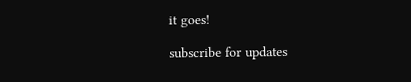it goes!

subscribe for updates